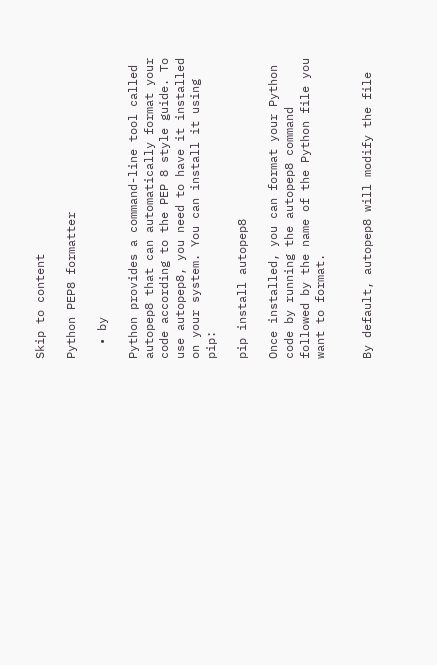Skip to content

Python PEP8 formatter

  • by

Python provides a command-line tool called autopep8 that can automatically format your code according to the PEP 8 style guide. To use autopep8, you need to have it installed on your system. You can install it using pip:

pip install autopep8

Once installed, you can format your Python code by running the autopep8 command followed by the name of the Python file you want to format.


By default, autopep8 will modify the file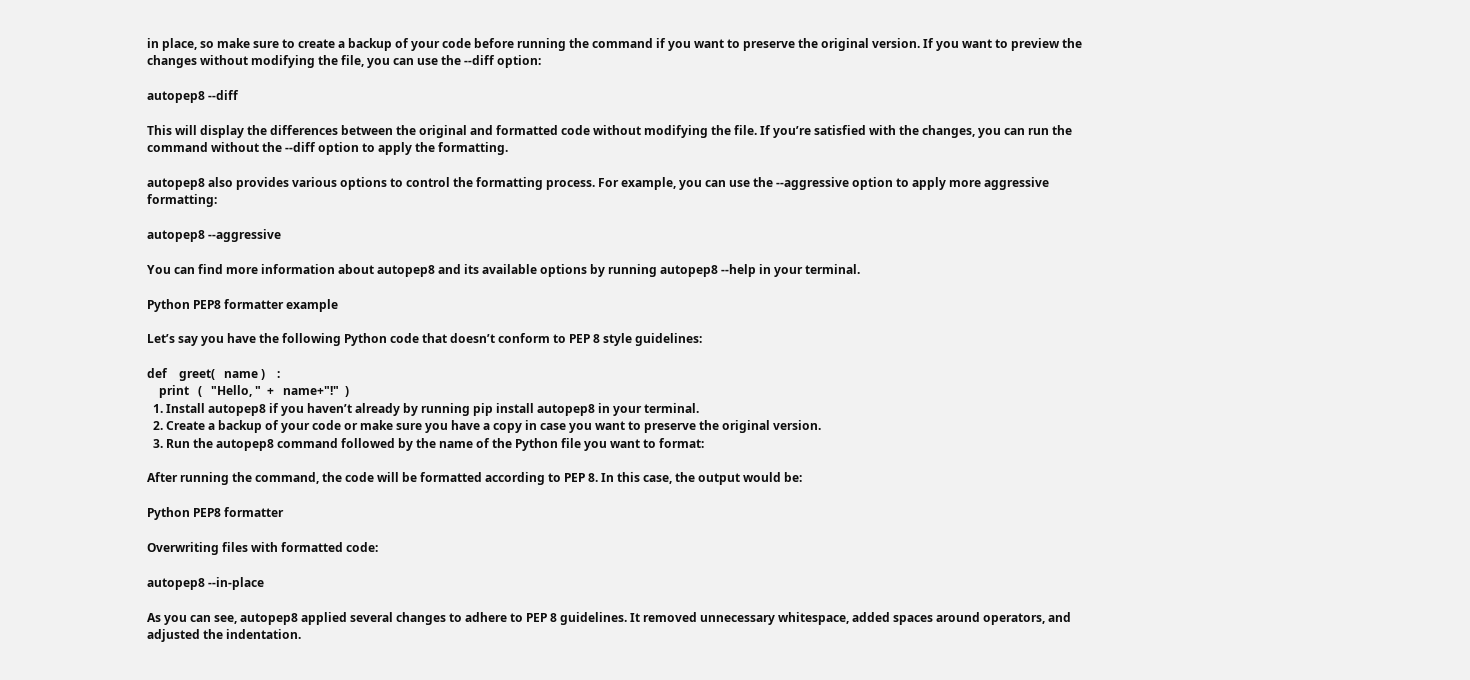in place, so make sure to create a backup of your code before running the command if you want to preserve the original version. If you want to preview the changes without modifying the file, you can use the --diff option:

autopep8 --diff

This will display the differences between the original and formatted code without modifying the file. If you’re satisfied with the changes, you can run the command without the --diff option to apply the formatting.

autopep8 also provides various options to control the formatting process. For example, you can use the --aggressive option to apply more aggressive formatting:

autopep8 --aggressive

You can find more information about autopep8 and its available options by running autopep8 --help in your terminal.

Python PEP8 formatter example

Let’s say you have the following Python code that doesn’t conform to PEP 8 style guidelines:

def    greet(   name )    :
    print   (   "Hello, "  +   name+"!"  )
  1. Install autopep8 if you haven’t already by running pip install autopep8 in your terminal.
  2. Create a backup of your code or make sure you have a copy in case you want to preserve the original version.
  3. Run the autopep8 command followed by the name of the Python file you want to format:

After running the command, the code will be formatted according to PEP 8. In this case, the output would be:

Python PEP8 formatter

Overwriting files with formatted code:

autopep8 --in-place

As you can see, autopep8 applied several changes to adhere to PEP 8 guidelines. It removed unnecessary whitespace, added spaces around operators, and adjusted the indentation.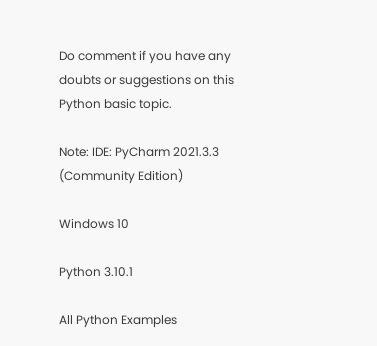Do comment if you have any doubts or suggestions on this Python basic topic.

Note: IDE: PyCharm 2021.3.3 (Community Edition)

Windows 10

Python 3.10.1

All Python Examples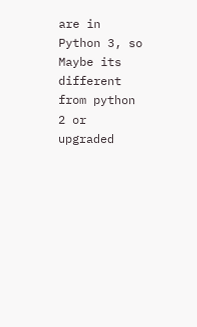are in Python 3, so Maybe its different from python 2 or upgraded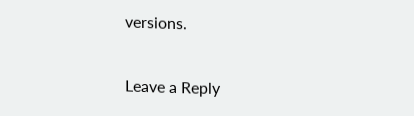versions.

Leave a Reply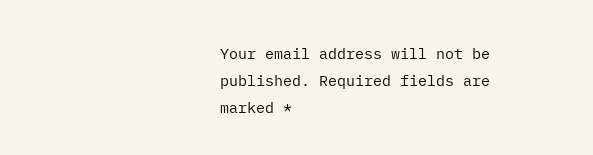Your email address will not be published. Required fields are marked *